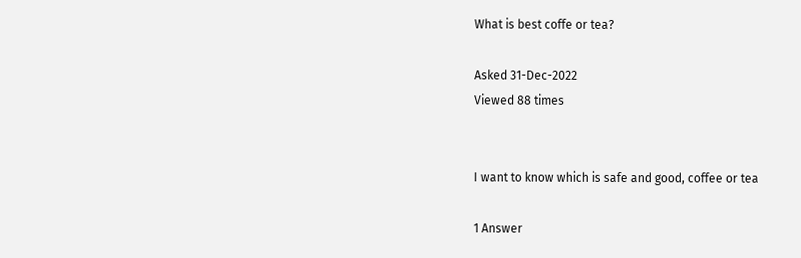What is best coffe or tea?

Asked 31-Dec-2022
Viewed 88 times


I want to know which is safe and good, coffee or tea

1 Answer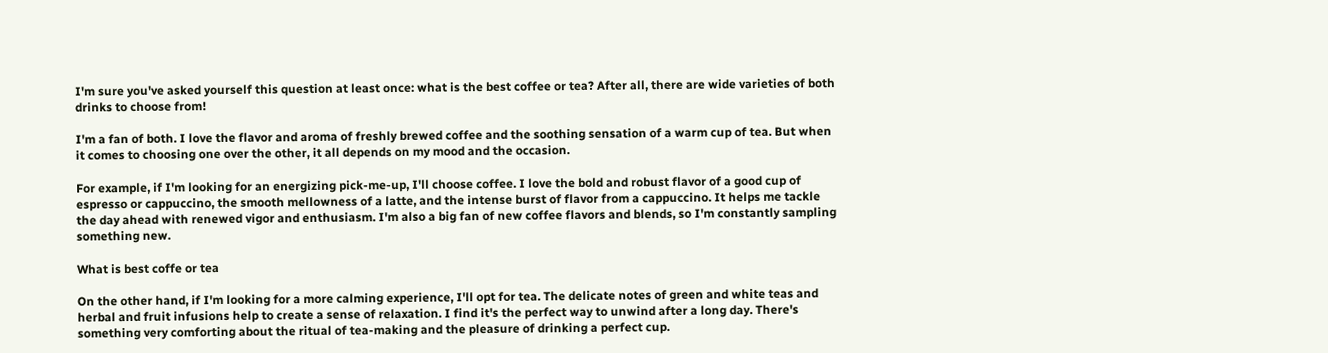I'm sure you've asked yourself this question at least once: what is the best coffee or tea? After all, there are wide varieties of both drinks to choose from!

I'm a fan of both. I love the flavor and aroma of freshly brewed coffee and the soothing sensation of a warm cup of tea. But when it comes to choosing one over the other, it all depends on my mood and the occasion.

For example, if I'm looking for an energizing pick-me-up, I'll choose coffee. I love the bold and robust flavor of a good cup of espresso or cappuccino, the smooth mellowness of a latte, and the intense burst of flavor from a cappuccino. It helps me tackle the day ahead with renewed vigor and enthusiasm. I'm also a big fan of new coffee flavors and blends, so I'm constantly sampling something new.

What is best coffe or tea

On the other hand, if I'm looking for a more calming experience, I'll opt for tea. The delicate notes of green and white teas and herbal and fruit infusions help to create a sense of relaxation. I find it's the perfect way to unwind after a long day. There's something very comforting about the ritual of tea-making and the pleasure of drinking a perfect cup.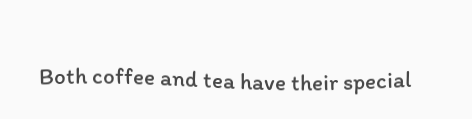Both coffee and tea have their special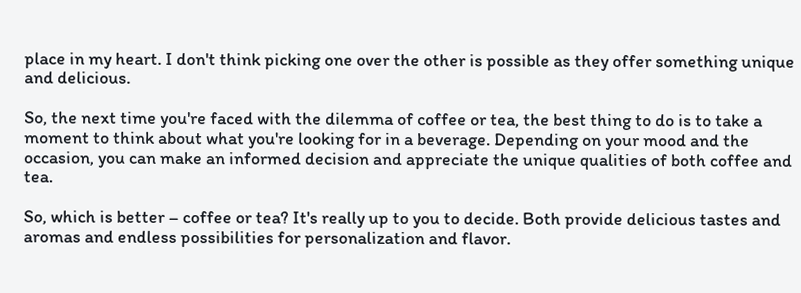place in my heart. I don't think picking one over the other is possible as they offer something unique and delicious.

So, the next time you're faced with the dilemma of coffee or tea, the best thing to do is to take a moment to think about what you're looking for in a beverage. Depending on your mood and the occasion, you can make an informed decision and appreciate the unique qualities of both coffee and tea.

So, which is better – coffee or tea? It's really up to you to decide. Both provide delicious tastes and aromas and endless possibilities for personalization and flavor.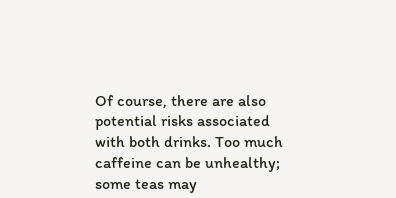Of course, there are also potential risks associated with both drinks. Too much caffeine can be unhealthy; some teas may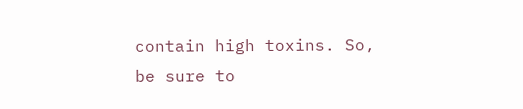contain high toxins. So, be sure to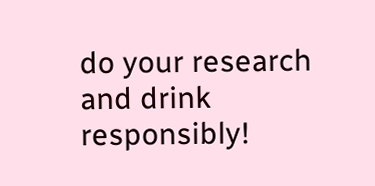do your research and drink responsibly!